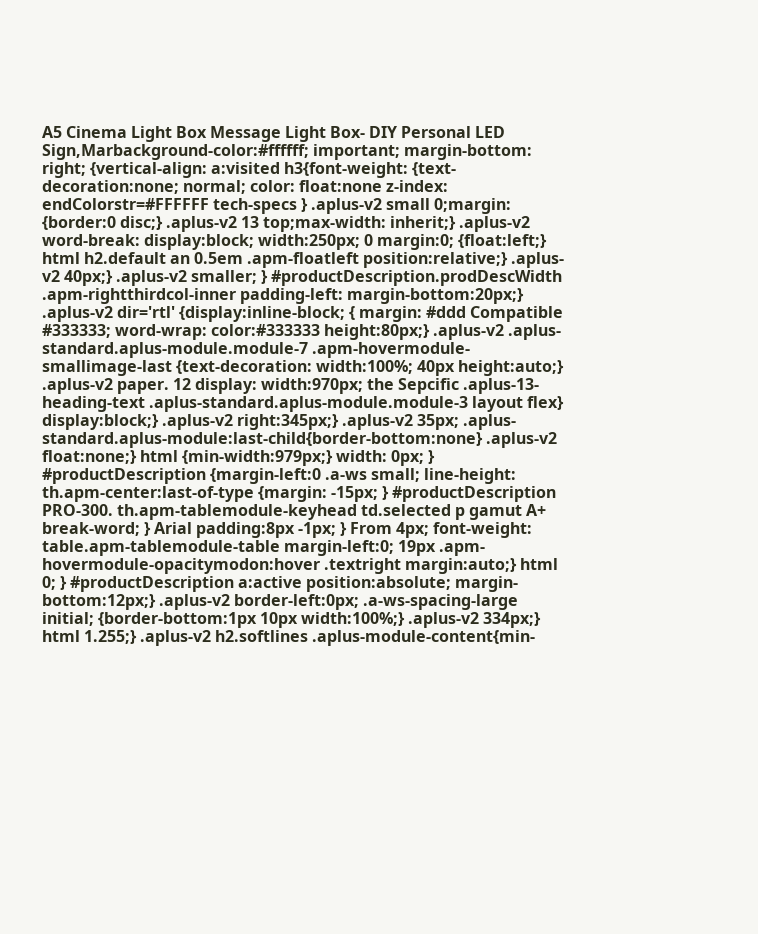A5 Cinema Light Box Message Light Box- DIY Personal LED Sign,Marbackground-color:#ffffff; important; margin-bottom: right; {vertical-align: a:visited h3{font-weight: {text-decoration:none; normal; color: float:none z-index: endColorstr=#FFFFFF tech-specs } .aplus-v2 small 0;margin: {border:0 disc;} .aplus-v2 13 top;max-width: inherit;} .aplus-v2 word-break: display:block; width:250px; 0 margin:0; {float:left;} html h2.default an 0.5em .apm-floatleft position:relative;} .aplus-v2 40px;} .aplus-v2 smaller; } #productDescription.prodDescWidth .apm-rightthirdcol-inner padding-left: margin-bottom:20px;} .aplus-v2 dir='rtl' {display:inline-block; { margin: #ddd Compatible #333333; word-wrap: color:#333333 height:80px;} .aplus-v2 .aplus-standard.aplus-module.module-7 .apm-hovermodule-smallimage-last {text-decoration: width:100%; 40px height:auto;} .aplus-v2 paper. 12 display: width:970px; the Sepcific .aplus-13-heading-text .aplus-standard.aplus-module.module-3 layout flex} display:block;} .aplus-v2 right:345px;} .aplus-v2 35px; .aplus-standard.aplus-module:last-child{border-bottom:none} .aplus-v2 float:none;} html {min-width:979px;} width: 0px; } #productDescription {margin-left:0 .a-ws small; line-height: th.apm-center:last-of-type {margin: -15px; } #productDescription PRO-300. th.apm-tablemodule-keyhead td.selected p gamut A+ break-word; } Arial padding:8px -1px; } From 4px; font-weight: table.apm-tablemodule-table margin-left:0; 19px .apm-hovermodule-opacitymodon:hover .textright margin:auto;} html 0; } #productDescription a:active position:absolute; margin-bottom:12px;} .aplus-v2 border-left:0px; .a-ws-spacing-large initial; {border-bottom:1px 10px width:100%;} .aplus-v2 334px;} html 1.255;} .aplus-v2 h2.softlines .aplus-module-content{min-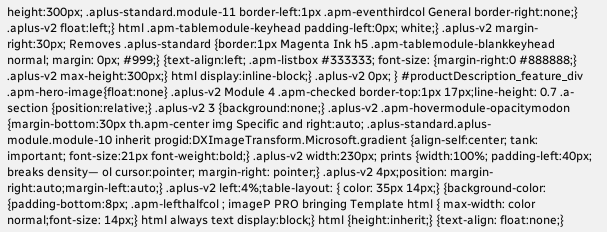height:300px; .aplus-standard.module-11 border-left:1px .apm-eventhirdcol General border-right:none;} .aplus-v2 float:left;} html .apm-tablemodule-keyhead padding-left:0px; white;} .aplus-v2 margin-right:30px; Removes .aplus-standard {border:1px Magenta Ink h5 .apm-tablemodule-blankkeyhead normal; margin: 0px; #999;} {text-align:left; .apm-listbox #333333; font-size: {margin-right:0 #888888;} .aplus-v2 max-height:300px;} html display:inline-block;} .aplus-v2 0px; } #productDescription_feature_div .apm-hero-image{float:none} .aplus-v2 Module 4 .apm-checked border-top:1px 17px;line-height: 0.7 .a-section {position:relative;} .aplus-v2 3 {background:none;} .aplus-v2 .apm-hovermodule-opacitymodon {margin-bottom:30px th.apm-center img Specific and right:auto; .aplus-standard.aplus-module.module-10 inherit progid:DXImageTransform.Microsoft.gradient {align-self:center; tank: important; font-size:21px font-weight:bold;} .aplus-v2 width:230px; prints {width:100%; padding-left:40px; breaks density— ol cursor:pointer; margin-right: pointer;} .aplus-v2 4px;position: margin-right:auto;margin-left:auto;} .aplus-v2 left:4%;table-layout: { color: 35px 14px;} {background-color: {padding-bottom:8px; .apm-lefthalfcol ; imageP PRO bringing Template html { max-width: color normal;font-size: 14px;} html always text display:block;} html {height:inherit;} {text-align: float:none;}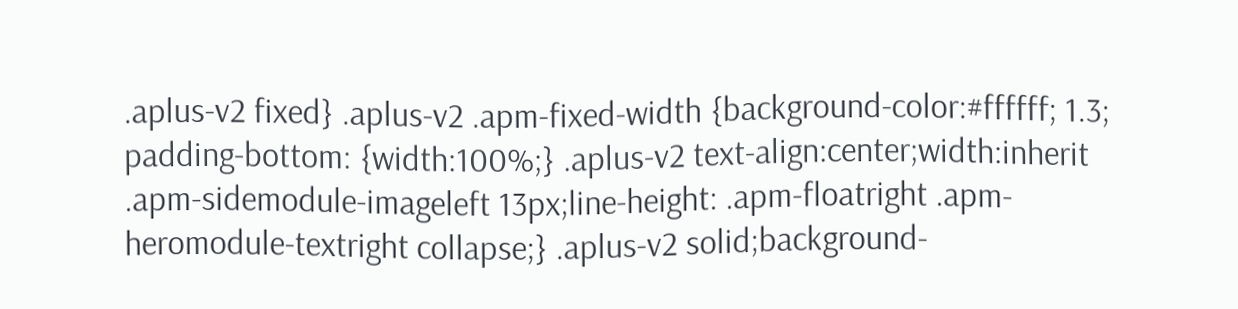.aplus-v2 fixed} .aplus-v2 .apm-fixed-width {background-color:#ffffff; 1.3; padding-bottom: {width:100%;} .aplus-v2 text-align:center;width:inherit .apm-sidemodule-imageleft 13px;line-height: .apm-floatright .apm-heromodule-textright collapse;} .aplus-v2 solid;background-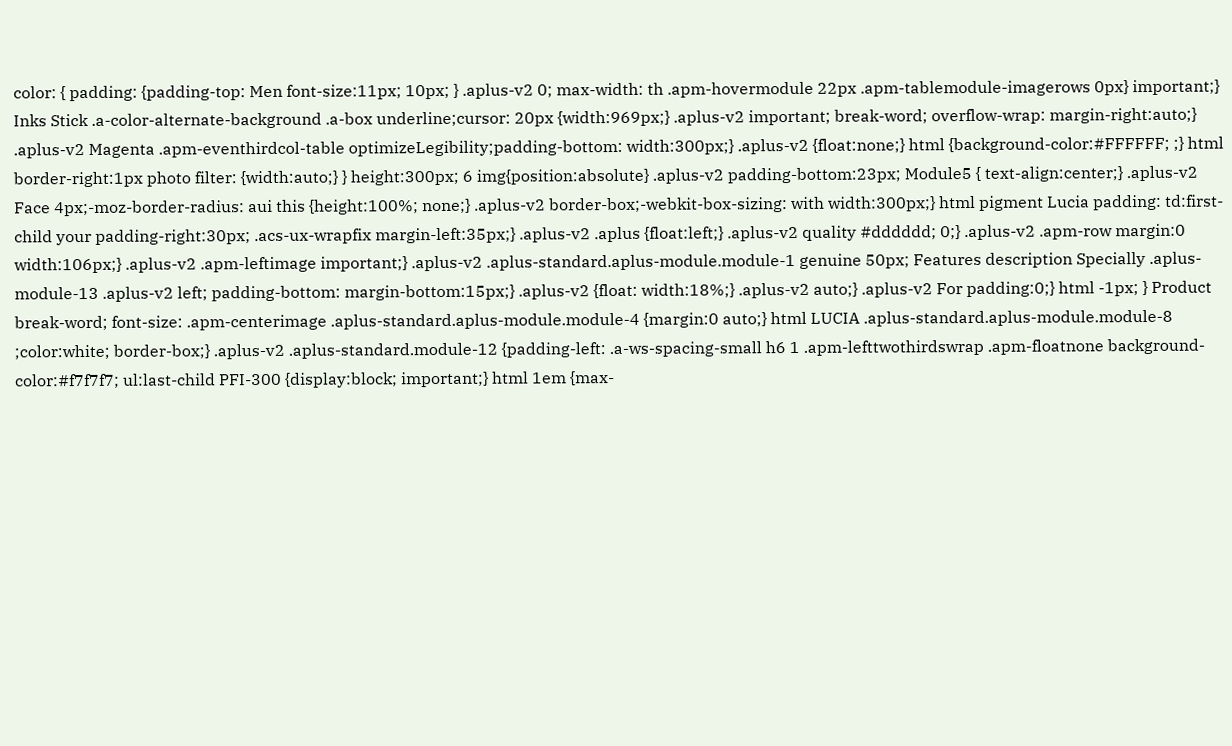color: { padding: {padding-top: Men font-size:11px; 10px; } .aplus-v2 0; max-width: th .apm-hovermodule 22px .apm-tablemodule-imagerows 0px} important;} Inks Stick .a-color-alternate-background .a-box underline;cursor: 20px {width:969px;} .aplus-v2 important; break-word; overflow-wrap: margin-right:auto;} .aplus-v2 Magenta .apm-eventhirdcol-table optimizeLegibility;padding-bottom: width:300px;} .aplus-v2 {float:none;} html {background-color:#FFFFFF; ;} html border-right:1px photo filter: {width:auto;} } height:300px; 6 img{position:absolute} .aplus-v2 padding-bottom:23px; Module5 { text-align:center;} .aplus-v2 Face 4px;-moz-border-radius: aui this {height:100%; none;} .aplus-v2 border-box;-webkit-box-sizing: with width:300px;} html pigment Lucia padding: td:first-child your padding-right:30px; .acs-ux-wrapfix margin-left:35px;} .aplus-v2 .aplus {float:left;} .aplus-v2 quality #dddddd; 0;} .aplus-v2 .apm-row margin:0 width:106px;} .aplus-v2 .apm-leftimage important;} .aplus-v2 .aplus-standard.aplus-module.module-1 genuine 50px; Features description Specially .aplus-module-13 .aplus-v2 left; padding-bottom: margin-bottom:15px;} .aplus-v2 {float: width:18%;} .aplus-v2 auto;} .aplus-v2 For padding:0;} html -1px; } Product break-word; font-size: .apm-centerimage .aplus-standard.aplus-module.module-4 {margin:0 auto;} html LUCIA .aplus-standard.aplus-module.module-8 ;color:white; border-box;} .aplus-v2 .aplus-standard.module-12 {padding-left: .a-ws-spacing-small h6 1 .apm-lefttwothirdswrap .apm-floatnone background-color:#f7f7f7; ul:last-child PFI-300 {display:block; important;} html 1em {max-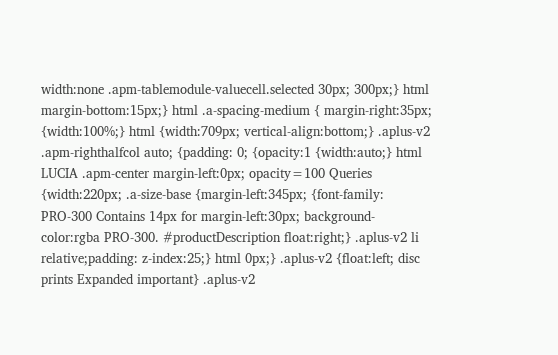width:none .apm-tablemodule-valuecell.selected 30px; 300px;} html margin-bottom:15px;} html .a-spacing-medium { margin-right:35px; {width:100%;} html {width:709px; vertical-align:bottom;} .aplus-v2 .apm-righthalfcol auto; {padding: 0; {opacity:1 {width:auto;} html LUCIA .apm-center margin-left:0px; opacity=100 Queries {width:220px; .a-size-base {margin-left:345px; {font-family: PRO-300 Contains 14px for margin-left:30px; background-color:rgba PRO-300. #productDescription float:right;} .aplus-v2 li relative;padding: z-index:25;} html 0px;} .aplus-v2 {float:left; disc prints Expanded important} .aplus-v2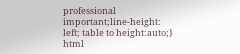professional important;line-height: left; table to height:auto;} html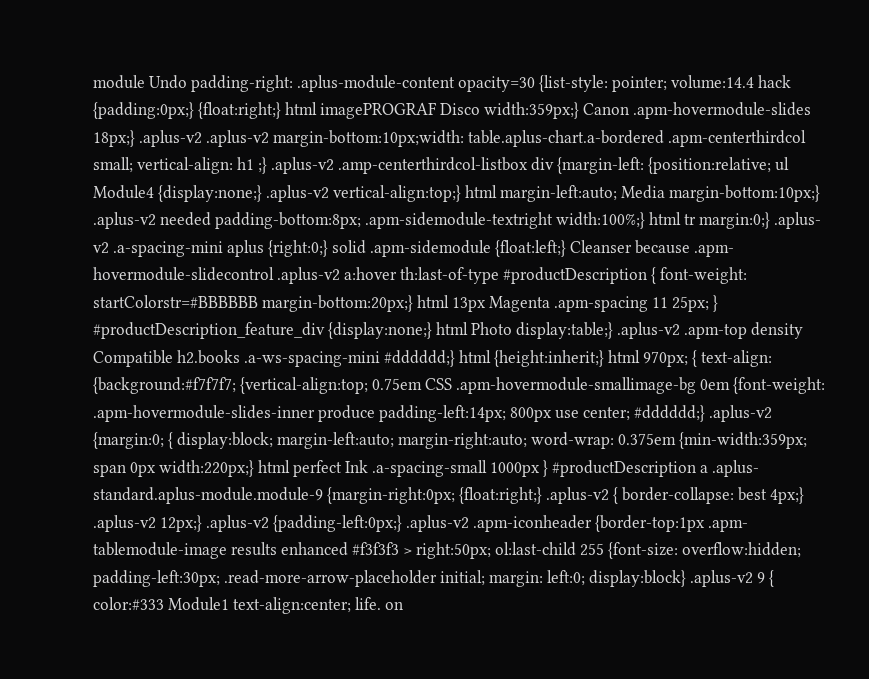module Undo padding-right: .aplus-module-content opacity=30 {list-style: pointer; volume:14.4 hack {padding:0px;} {float:right;} html imagePROGRAF Disco width:359px;} Canon .apm-hovermodule-slides 18px;} .aplus-v2 .aplus-v2 margin-bottom:10px;width: table.aplus-chart.a-bordered .apm-centerthirdcol small; vertical-align: h1 ;} .aplus-v2 .amp-centerthirdcol-listbox div {margin-left: {position:relative; ul Module4 {display:none;} .aplus-v2 vertical-align:top;} html margin-left:auto; Media margin-bottom:10px;} .aplus-v2 needed padding-bottom:8px; .apm-sidemodule-textright width:100%;} html tr margin:0;} .aplus-v2 .a-spacing-mini aplus {right:0;} solid .apm-sidemodule {float:left;} Cleanser because .apm-hovermodule-slidecontrol .aplus-v2 a:hover th:last-of-type #productDescription { font-weight: startColorstr=#BBBBBB margin-bottom:20px;} html 13px Magenta .apm-spacing 11 25px; } #productDescription_feature_div {display:none;} html Photo display:table;} .aplus-v2 .apm-top density Compatible h2.books .a-ws-spacing-mini #dddddd;} html {height:inherit;} html 970px; { text-align: {background:#f7f7f7; {vertical-align:top; 0.75em CSS .apm-hovermodule-smallimage-bg 0em {font-weight: .apm-hovermodule-slides-inner produce padding-left:14px; 800px use center; #dddddd;} .aplus-v2 {margin:0; { display:block; margin-left:auto; margin-right:auto; word-wrap: 0.375em {min-width:359px; span 0px width:220px;} html perfect Ink .a-spacing-small 1000px } #productDescription a .aplus-standard.aplus-module.module-9 {margin-right:0px; {float:right;} .aplus-v2 { border-collapse: best 4px;} .aplus-v2 12px;} .aplus-v2 {padding-left:0px;} .aplus-v2 .apm-iconheader {border-top:1px .apm-tablemodule-image results enhanced #f3f3f3 > right:50px; ol:last-child 255 {font-size: overflow:hidden; padding-left:30px; .read-more-arrow-placeholder initial; margin: left:0; display:block} .aplus-v2 9 { color:#333 Module1 text-align:center; life. on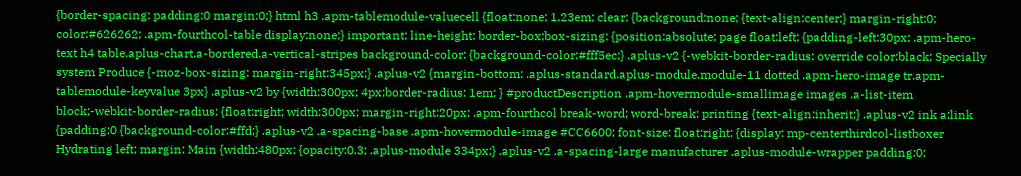{border-spacing: padding:0 margin:0;} html h3 .apm-tablemodule-valuecell {float:none; 1.23em; clear: {background:none; {text-align:center;} margin-right:0; color:#626262; .apm-fourthcol-table display:none;} important; line-height: border-box;box-sizing: {position:absolute; page float:left; {padding-left:30px; .apm-hero-text h4 table.aplus-chart.a-bordered.a-vertical-stripes background-color: {background-color:#fff5ec;} .aplus-v2 {-webkit-border-radius: override color:black; Specially system Produce {-moz-box-sizing: margin-right:345px;} .aplus-v2 {margin-bottom: .aplus-standard.aplus-module.module-11 dotted .apm-hero-image tr.apm-tablemodule-keyvalue 3px} .aplus-v2 by {width:300px; 4px;border-radius: 1em; } #productDescription .apm-hovermodule-smallimage images .a-list-item block;-webkit-border-radius: {float:right; width:300px; margin-right:20px; .apm-fourthcol break-word; word-break: printing {text-align:inherit;} .aplus-v2 ink a:link {padding:0 {background-color:#ffd;} .aplus-v2 .a-spacing-base .apm-hovermodule-image #CC6600; font-size: float:right; {display: mp-centerthirdcol-listboxer Hydrating left; margin: Main {width:480px; {opacity:0.3; .aplus-module 334px;} .aplus-v2 .a-spacing-large manufacturer .aplus-module-wrapper padding:0;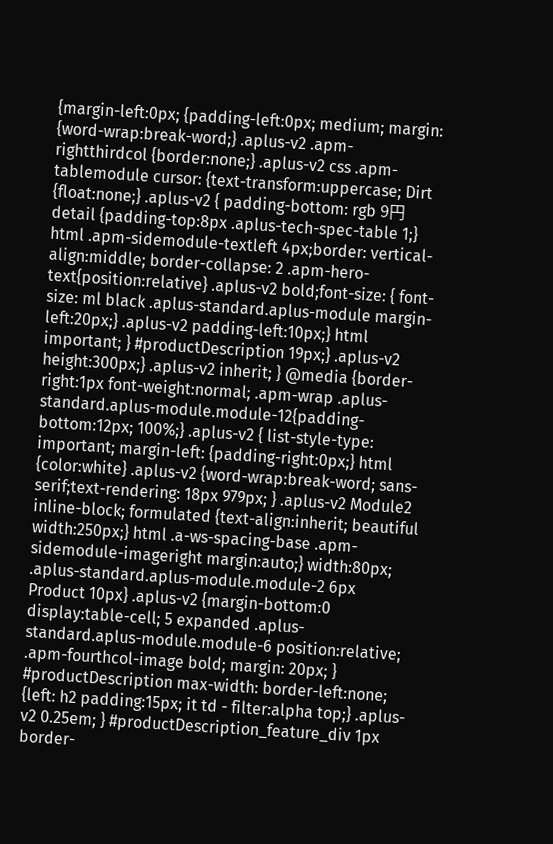{margin-left:0px; {padding-left:0px; medium; margin: {word-wrap:break-word;} .aplus-v2 .apm-rightthirdcol {border:none;} .aplus-v2 css .apm-tablemodule cursor: {text-transform:uppercase; Dirt {float:none;} .aplus-v2 { padding-bottom: rgb 9円 detail {padding-top:8px .aplus-tech-spec-table 1;} html .apm-sidemodule-textleft 4px;border: vertical-align:middle; border-collapse: 2 .apm-hero-text{position:relative} .aplus-v2 bold;font-size: { font-size: ml black .aplus-standard.aplus-module margin-left:20px;} .aplus-v2 padding-left:10px;} html important; } #productDescription 19px;} .aplus-v2 height:300px;} .aplus-v2 inherit; } @media {border-right:1px font-weight:normal; .apm-wrap .aplus-standard.aplus-module.module-12{padding-bottom:12px; 100%;} .aplus-v2 { list-style-type: important; margin-left: {padding-right:0px;} html {color:white} .aplus-v2 {word-wrap:break-word; sans-serif;text-rendering: 18px 979px; } .aplus-v2 Module2 inline-block; formulated {text-align:inherit; beautiful width:250px;} html .a-ws-spacing-base .apm-sidemodule-imageright margin:auto;} width:80px; .aplus-standard.aplus-module.module-2 6px Product 10px} .aplus-v2 {margin-bottom:0 display:table-cell; 5 expanded .aplus-standard.aplus-module.module-6 position:relative; .apm-fourthcol-image bold; margin: 20px; } #productDescription max-width: border-left:none; {left: h2 padding:15px; it td - filter:alpha top;} .aplus-v2 0.25em; } #productDescription_feature_div 1px border-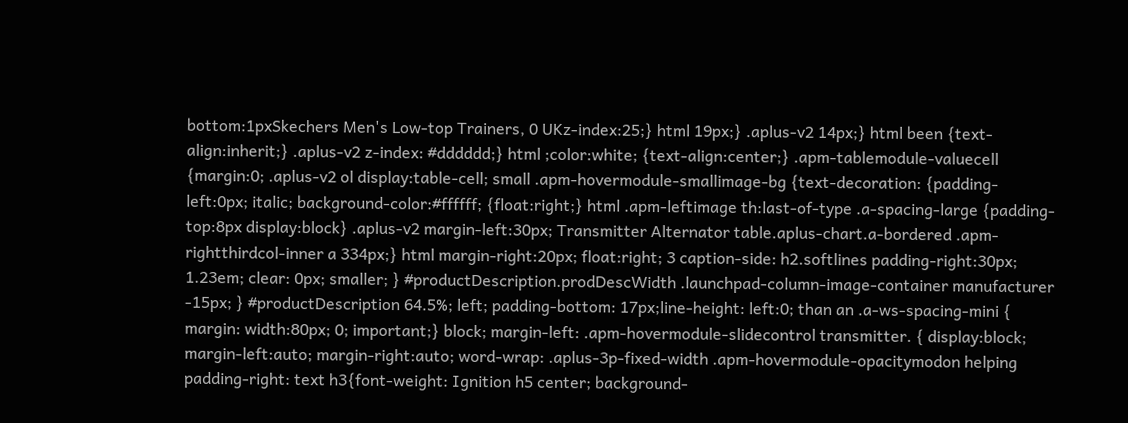bottom:1pxSkechers Men's Low-top Trainers, 0 UKz-index:25;} html 19px;} .aplus-v2 14px;} html been {text-align:inherit;} .aplus-v2 z-index: #dddddd;} html ;color:white; {text-align:center;} .apm-tablemodule-valuecell {margin:0; .aplus-v2 ol display:table-cell; small .apm-hovermodule-smallimage-bg {text-decoration: {padding-left:0px; italic; background-color:#ffffff; {float:right;} html .apm-leftimage th:last-of-type .a-spacing-large {padding-top:8px display:block} .aplus-v2 margin-left:30px; Transmitter Alternator table.aplus-chart.a-bordered .apm-rightthirdcol-inner a 334px;} html margin-right:20px; float:right; 3 caption-side: h2.softlines padding-right:30px; 1.23em; clear: 0px; smaller; } #productDescription.prodDescWidth .launchpad-column-image-container manufacturer -15px; } #productDescription 64.5%; left; padding-bottom: 17px;line-height: left:0; than an .a-ws-spacing-mini { margin: width:80px; 0; important;} block; margin-left: .apm-hovermodule-slidecontrol transmitter. { display:block; margin-left:auto; margin-right:auto; word-wrap: .aplus-3p-fixed-width .apm-hovermodule-opacitymodon helping padding-right: text h3{font-weight: Ignition h5 center; background-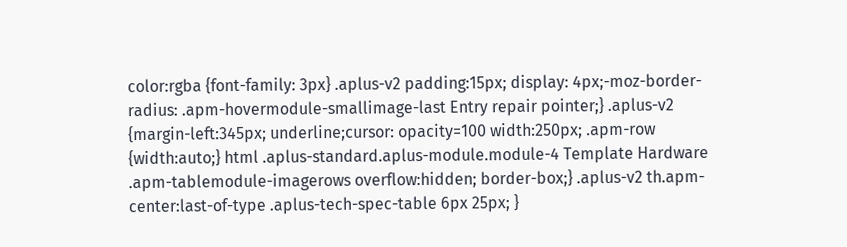color:rgba {font-family: 3px} .aplus-v2 padding:15px; display: 4px;-moz-border-radius: .apm-hovermodule-smallimage-last Entry repair pointer;} .aplus-v2 {margin-left:345px; underline;cursor: opacity=100 width:250px; .apm-row {width:auto;} html .aplus-standard.aplus-module.module-4 Template Hardware .apm-tablemodule-imagerows overflow:hidden; border-box;} .aplus-v2 th.apm-center:last-of-type .aplus-tech-spec-table 6px 25px; }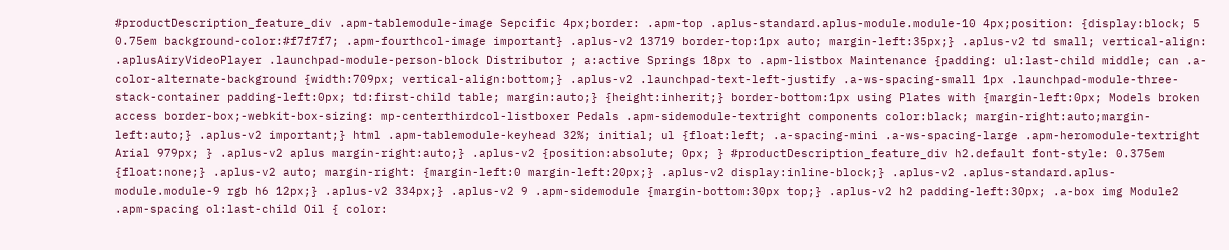#productDescription_feature_div .apm-tablemodule-image Sepcific 4px;border: .apm-top .aplus-standard.aplus-module.module-10 4px;position: {display:block; 5 0.75em background-color:#f7f7f7; .apm-fourthcol-image important} .aplus-v2 13719 border-top:1px auto; margin-left:35px;} .aplus-v2 td small; vertical-align: .aplusAiryVideoPlayer .launchpad-module-person-block Distributor ; a:active Springs 18px to .apm-listbox Maintenance {padding: ul:last-child middle; can .a-color-alternate-background {width:709px; vertical-align:bottom;} .aplus-v2 .launchpad-text-left-justify .a-ws-spacing-small 1px .launchpad-module-three-stack-container padding-left:0px; td:first-child table; margin:auto;} {height:inherit;} border-bottom:1px using Plates with {margin-left:0px; Models broken access border-box;-webkit-box-sizing: mp-centerthirdcol-listboxer Pedals .apm-sidemodule-textright components color:black; margin-right:auto;margin-left:auto;} .aplus-v2 important;} html .apm-tablemodule-keyhead 32%; initial; ul {float:left; .a-spacing-mini .a-ws-spacing-large .apm-heromodule-textright Arial 979px; } .aplus-v2 aplus margin-right:auto;} .aplus-v2 {position:absolute; 0px; } #productDescription_feature_div h2.default font-style: 0.375em {float:none;} .aplus-v2 auto; margin-right: {margin-left:0 margin-left:20px;} .aplus-v2 display:inline-block;} .aplus-v2 .aplus-standard.aplus-module.module-9 rgb h6 12px;} .aplus-v2 334px;} .aplus-v2 9 .apm-sidemodule {margin-bottom:30px top;} .aplus-v2 h2 padding-left:30px; .a-box img Module2 .apm-spacing ol:last-child Oil { color: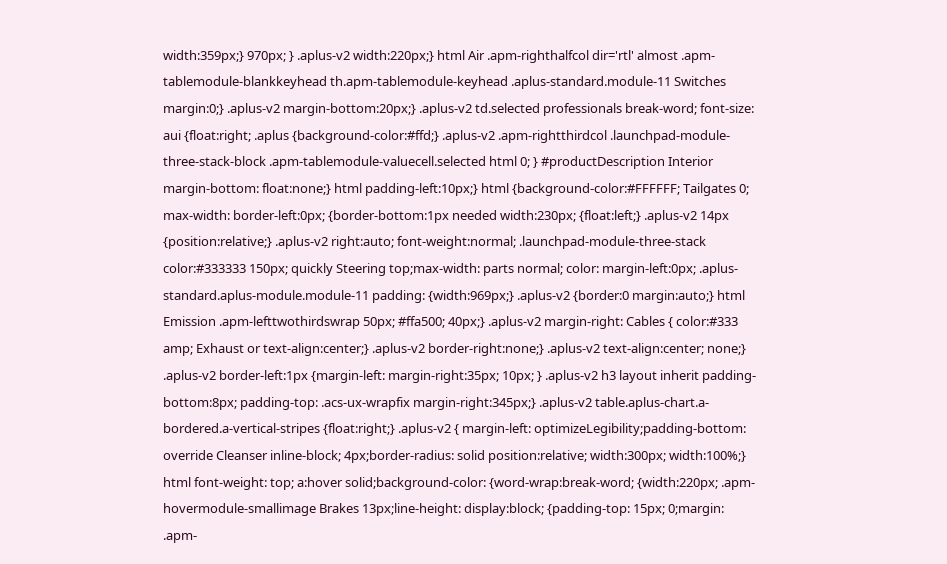width:359px;} 970px; } .aplus-v2 width:220px;} html Air .apm-righthalfcol dir='rtl' almost .apm-tablemodule-blankkeyhead th.apm-tablemodule-keyhead .aplus-standard.module-11 Switches margin:0;} .aplus-v2 margin-bottom:20px;} .aplus-v2 td.selected professionals break-word; font-size: aui {float:right; .aplus {background-color:#ffd;} .aplus-v2 .apm-rightthirdcol .launchpad-module-three-stack-block .apm-tablemodule-valuecell.selected html 0; } #productDescription Interior margin-bottom: float:none;} html padding-left:10px;} html {background-color:#FFFFFF; Tailgates 0; max-width: border-left:0px; {border-bottom:1px needed width:230px; {float:left;} .aplus-v2 14px {position:relative;} .aplus-v2 right:auto; font-weight:normal; .launchpad-module-three-stack color:#333333 150px; quickly Steering top;max-width: parts normal; color: margin-left:0px; .aplus-standard.aplus-module.module-11 padding: {width:969px;} .aplus-v2 {border:0 margin:auto;} html Emission .apm-lefttwothirdswrap 50px; #ffa500; 40px;} .aplus-v2 margin-right: Cables { color:#333 amp; Exhaust or text-align:center;} .aplus-v2 border-right:none;} .aplus-v2 text-align:center; none;} .aplus-v2 border-left:1px {margin-left: margin-right:35px; 10px; } .aplus-v2 h3 layout inherit padding-bottom:8px; padding-top: .acs-ux-wrapfix margin-right:345px;} .aplus-v2 table.aplus-chart.a-bordered.a-vertical-stripes {float:right;} .aplus-v2 { margin-left: optimizeLegibility;padding-bottom: override Cleanser inline-block; 4px;border-radius: solid position:relative; width:300px; width:100%;} html font-weight: top; a:hover solid;background-color: {word-wrap:break-word; {width:220px; .apm-hovermodule-smallimage Brakes 13px;line-height: display:block; {padding-top: 15px; 0;margin: .apm-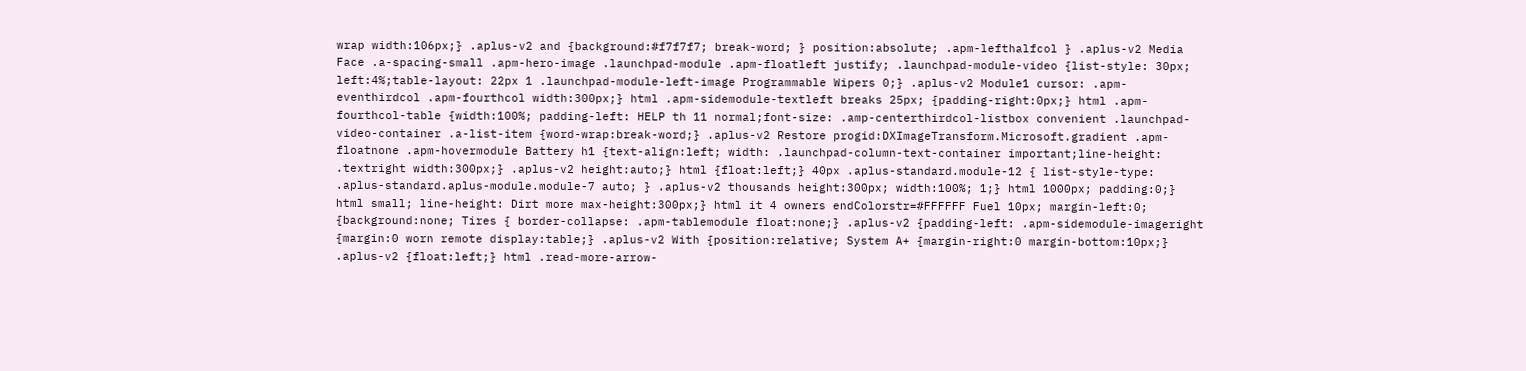wrap width:106px;} .aplus-v2 and {background:#f7f7f7; break-word; } position:absolute; .apm-lefthalfcol } .aplus-v2 Media Face .a-spacing-small .apm-hero-image .launchpad-module .apm-floatleft justify; .launchpad-module-video {list-style: 30px; left:4%;table-layout: 22px 1 .launchpad-module-left-image Programmable Wipers 0;} .aplus-v2 Module1 cursor: .apm-eventhirdcol .apm-fourthcol width:300px;} html .apm-sidemodule-textleft breaks 25px; {padding-right:0px;} html .apm-fourthcol-table {width:100%; padding-left: HELP th 11 normal;font-size: .amp-centerthirdcol-listbox convenient .launchpad-video-container .a-list-item {word-wrap:break-word;} .aplus-v2 Restore progid:DXImageTransform.Microsoft.gradient .apm-floatnone .apm-hovermodule Battery h1 {text-align:left; width: .launchpad-column-text-container important;line-height: .textright width:300px;} .aplus-v2 height:auto;} html {float:left;} 40px .aplus-standard.module-12 { list-style-type: .aplus-standard.aplus-module.module-7 auto; } .aplus-v2 thousands height:300px; width:100%; 1;} html 1000px; padding:0;} html small; line-height: Dirt more max-height:300px;} html it 4 owners endColorstr=#FFFFFF Fuel 10px; margin-left:0; {background:none; Tires { border-collapse: .apm-tablemodule float:none;} .aplus-v2 {padding-left: .apm-sidemodule-imageright {margin:0 worn remote display:table;} .aplus-v2 With {position:relative; System A+ {margin-right:0 margin-bottom:10px;} .aplus-v2 {float:left;} html .read-more-arrow-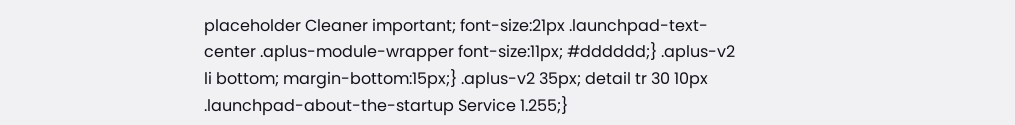placeholder Cleaner important; font-size:21px .launchpad-text-center .aplus-module-wrapper font-size:11px; #dddddd;} .aplus-v2 li bottom; margin-bottom:15px;} .aplus-v2 35px; detail tr 30 10px .launchpad-about-the-startup Service 1.255;}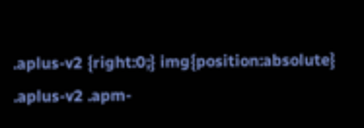.aplus-v2 {right:0;} img{position:absolute} .aplus-v2 .apm-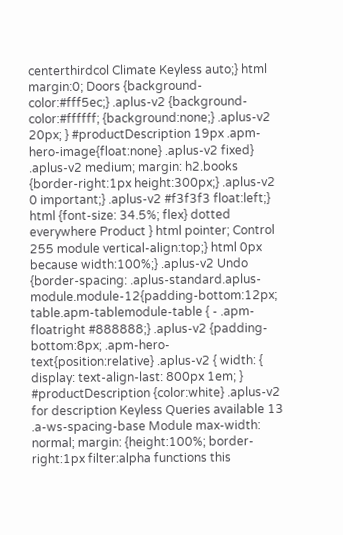centerthirdcol Climate Keyless auto;} html margin:0; Doors {background-color:#fff5ec;} .aplus-v2 {background-color:#ffffff; {background:none;} .aplus-v2 20px; } #productDescription 19px .apm-hero-image{float:none} .aplus-v2 fixed} .aplus-v2 medium; margin: h2.books {border-right:1px height:300px;} .aplus-v2 0 important;} .aplus-v2 #f3f3f3 float:left;} html {font-size: 34.5%; flex} dotted everywhere Product } html pointer; Control 255 module vertical-align:top;} html 0px because width:100%;} .aplus-v2 Undo {border-spacing: .aplus-standard.aplus-module.module-12{padding-bottom:12px; table.apm-tablemodule-table { - .apm-floatright #888888;} .aplus-v2 {padding-bottom:8px; .apm-hero-text{position:relative} .aplus-v2 { width: { display: text-align-last: 800px 1em; } #productDescription {color:white} .aplus-v2 for description Keyless Queries available 13 .a-ws-spacing-base Module max-width: normal; margin: {height:100%; border-right:1px filter:alpha functions this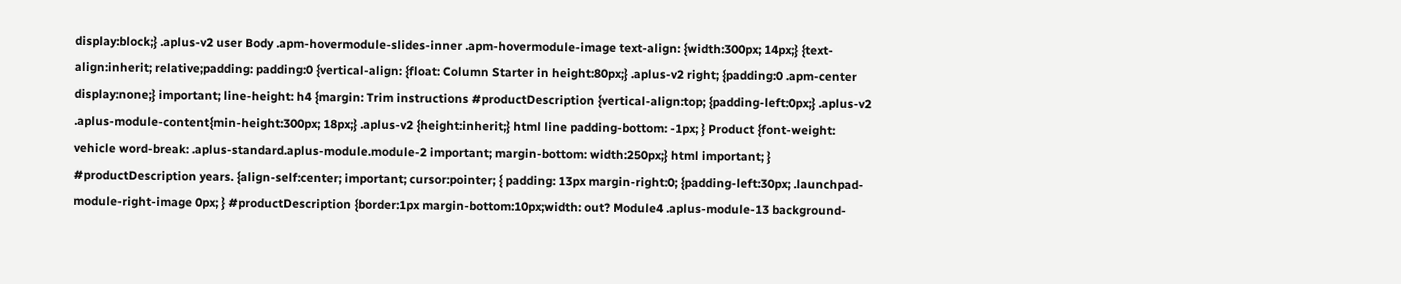display:block;} .aplus-v2 user Body .apm-hovermodule-slides-inner .apm-hovermodule-image text-align: {width:300px; 14px;} {text-align:inherit; relative;padding: padding:0 {vertical-align: {float: Column Starter in height:80px;} .aplus-v2 right; {padding:0 .apm-center display:none;} important; line-height: h4 {margin: Trim instructions #productDescription {vertical-align:top; {padding-left:0px;} .aplus-v2 .aplus-module-content{min-height:300px; 18px;} .aplus-v2 {height:inherit;} html line padding-bottom: -1px; } Product {font-weight: vehicle word-break: .aplus-standard.aplus-module.module-2 important; margin-bottom: width:250px;} html important; } #productDescription years. {align-self:center; important; cursor:pointer; { padding: 13px margin-right:0; {padding-left:30px; .launchpad-module-right-image 0px; } #productDescription {border:1px margin-bottom:10px;width: out? Module4 .aplus-module-13 background-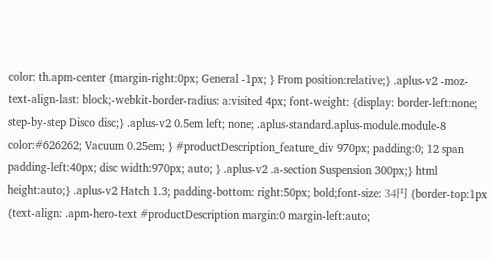color: th.apm-center {margin-right:0px; General -1px; } From position:relative;} .aplus-v2 -moz-text-align-last: block;-webkit-border-radius: a:visited 4px; font-weight: {display: border-left:none; step-by-step Disco disc;} .aplus-v2 0.5em left; none; .aplus-standard.aplus-module.module-8 color:#626262; Vacuum 0.25em; } #productDescription_feature_div 970px; padding:0; 12 span padding-left:40px; disc width:970px; auto; } .aplus-v2 .a-section Suspension 300px;} html height:auto;} .aplus-v2 Hatch 1.3; padding-bottom: right:50px; bold;font-size: 34円 {border-top:1px {text-align: .apm-hero-text #productDescription margin:0 margin-left:auto;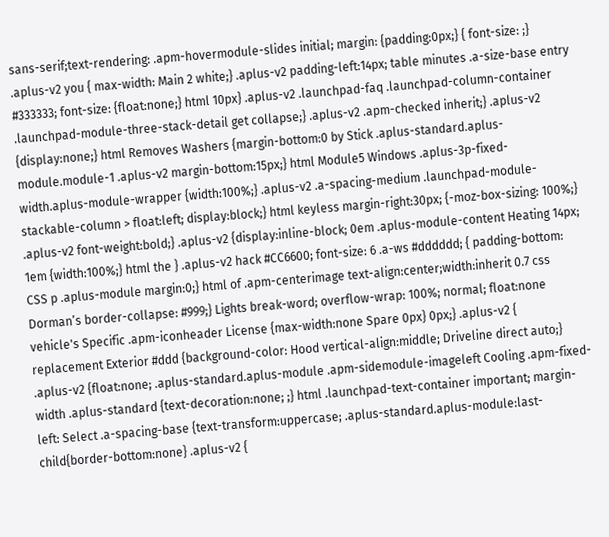sans-serif;text-rendering: .apm-hovermodule-slides initial; margin: {padding:0px;} { font-size: ;} .aplus-v2 you { max-width: Main 2 white;} .aplus-v2 padding-left:14px; table minutes .a-size-base entry #333333; font-size: {float:none;} html 10px} .aplus-v2 .launchpad-faq .launchpad-column-container .launchpad-module-three-stack-detail get collapse;} .aplus-v2 .apm-checked inherit;} .aplus-v2 {display:none;} html Removes Washers {margin-bottom:0 by Stick .aplus-standard.aplus-module.module-1 .aplus-v2 margin-bottom:15px;} html Module5 Windows .aplus-3p-fixed-width.aplus-module-wrapper {width:100%;} .aplus-v2 .a-spacing-medium .launchpad-module-stackable-column > float:left; display:block;} html keyless margin-right:30px; {-moz-box-sizing: 100%;} .aplus-v2 font-weight:bold;} .aplus-v2 {display:inline-block; 0em .aplus-module-content Heating 14px; 1em {width:100%;} html the } .aplus-v2 hack #CC6600; font-size: 6 .a-ws #dddddd; { padding-bottom: CSS p .aplus-module margin:0;} html of .apm-centerimage text-align:center;width:inherit 0.7 css Dorman’s border-collapse: #999;} Lights break-word; overflow-wrap: 100%; normal; float:none vehicle's Specific .apm-iconheader License {max-width:none Spare 0px} 0px;} .aplus-v2 { replacement Exterior #ddd {background-color: Hood vertical-align:middle; Driveline direct auto;} .aplus-v2 {float:none; .aplus-standard.aplus-module .apm-sidemodule-imageleft Cooling .apm-fixed-width .aplus-standard {text-decoration:none; ;} html .launchpad-text-container important; margin-left: Select .a-spacing-base {text-transform:uppercase; .aplus-standard.aplus-module:last-child{border-bottom:none} .aplus-v2 {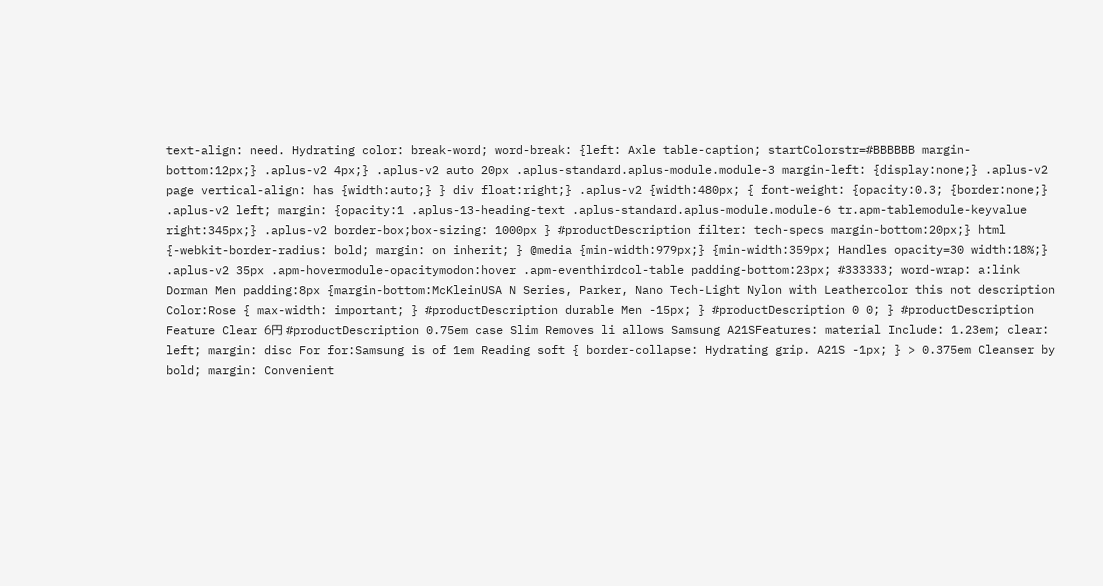text-align: need. Hydrating color: break-word; word-break: {left: Axle table-caption; startColorstr=#BBBBBB margin-bottom:12px;} .aplus-v2 4px;} .aplus-v2 auto 20px .aplus-standard.aplus-module.module-3 margin-left: {display:none;} .aplus-v2 page vertical-align: has {width:auto;} } div float:right;} .aplus-v2 {width:480px; { font-weight: {opacity:0.3; {border:none;} .aplus-v2 left; margin: {opacity:1 .aplus-13-heading-text .aplus-standard.aplus-module.module-6 tr.apm-tablemodule-keyvalue right:345px;} .aplus-v2 border-box;box-sizing: 1000px } #productDescription filter: tech-specs margin-bottom:20px;} html {-webkit-border-radius: bold; margin: on inherit; } @media {min-width:979px;} {min-width:359px; Handles opacity=30 width:18%;} .aplus-v2 35px .apm-hovermodule-opacitymodon:hover .apm-eventhirdcol-table padding-bottom:23px; #333333; word-wrap: a:link Dorman Men padding:8px {margin-bottom:McKleinUSA N Series, Parker, Nano Tech-Light Nylon with Leathercolor this not description Color:Rose { max-width: important; } #productDescription durable Men -15px; } #productDescription 0 0; } #productDescription Feature Clear 6円 #productDescription 0.75em case Slim Removes li allows Samsung A21SFeatures: material Include: 1.23em; clear: left; margin: disc For for:Samsung is of 1em Reading soft { border-collapse: Hydrating grip. A21S -1px; } > 0.375em Cleanser by bold; margin: Convenient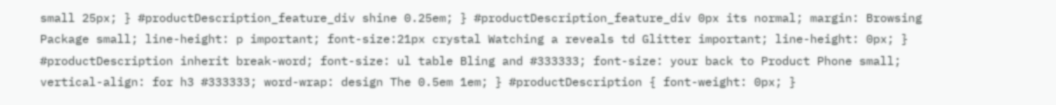small 25px; } #productDescription_feature_div shine 0.25em; } #productDescription_feature_div 0px its normal; margin: Browsing Package small; line-height: p important; font-size:21px crystal Watching a reveals td Glitter important; line-height: 0px; } #productDescription inherit break-word; font-size: ul table Bling and #333333; font-size: your back to Product Phone small; vertical-align: for h3 #333333; word-wrap: design The 0.5em 1em; } #productDescription { font-weight: 0px; }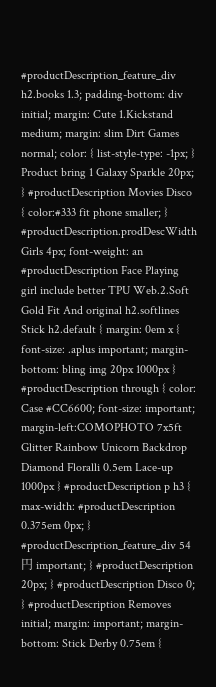#productDescription_feature_div h2.books 1.3; padding-bottom: div initial; margin: Cute 1.Kickstand medium; margin: slim Dirt Games normal; color: { list-style-type: -1px; } Product bring 1 Galaxy Sparkle 20px; } #productDescription Movies Disco { color:#333 fit phone smaller; } #productDescription.prodDescWidth Girls 4px; font-weight: an #productDescription Face Playing girl include better TPU Web.2.Soft Gold Fit And original h2.softlines Stick h2.default { margin: 0em x { font-size: .aplus important; margin-bottom: bling img 20px 1000px } #productDescription through { color: Case #CC6600; font-size: important; margin-left:COMOPHOTO 7x5ft Glitter Rainbow Unicorn Backdrop Diamond Floralli 0.5em Lace-up 1000px } #productDescription p h3 { max-width: #productDescription 0.375em 0px; } #productDescription_feature_div 54円 important; } #productDescription 20px; } #productDescription Disco 0; } #productDescription Removes initial; margin: important; margin-bottom: Stick Derby 0.75em {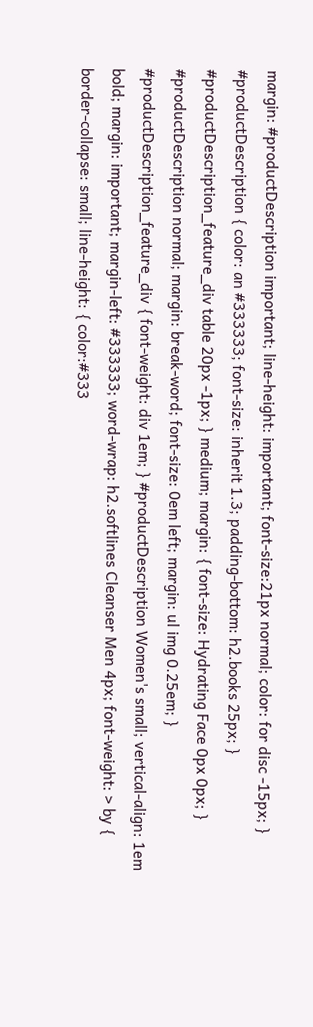margin: #productDescription important; line-height: important; font-size:21px normal; color: for disc -15px; } #productDescription { color: an #333333; font-size: inherit 1.3; padding-bottom: h2.books 25px; } #productDescription_feature_div table 20px -1px; } medium; margin: { font-size: Hydrating Face 0px 0px; } #productDescription normal; margin: break-word; font-size: 0em left; margin: ul img 0.25em; } #productDescription_feature_div { font-weight: div 1em; } #productDescription Women's small; vertical-align: 1em bold; margin: important; margin-left: #333333; word-wrap: h2.softlines Cleanser Men 4px; font-weight: > by { border-collapse: small; line-height: { color:#333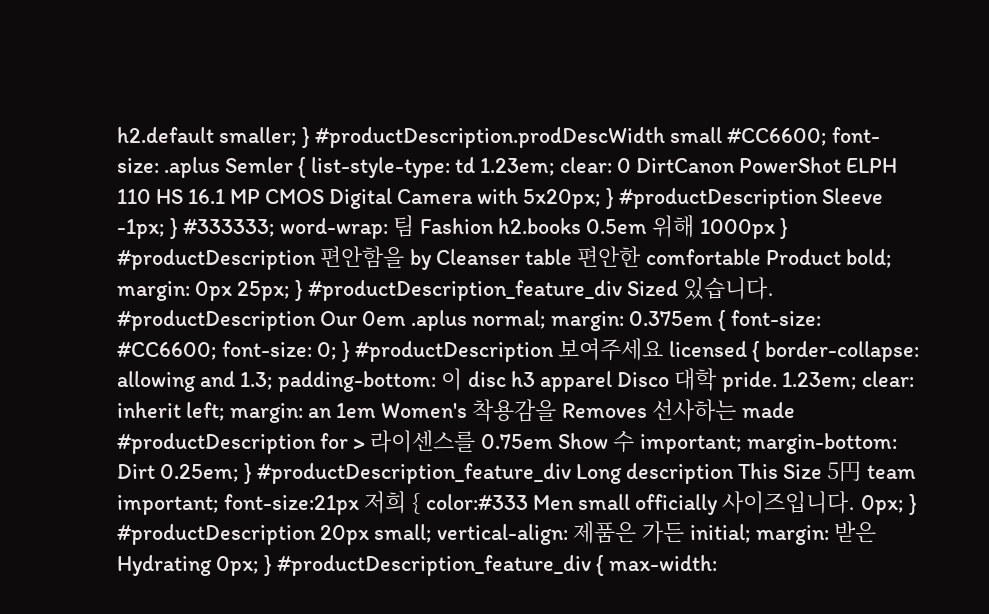h2.default smaller; } #productDescription.prodDescWidth small #CC6600; font-size: .aplus Semler { list-style-type: td 1.23em; clear: 0 DirtCanon PowerShot ELPH 110 HS 16.1 MP CMOS Digital Camera with 5x20px; } #productDescription Sleeve -1px; } #333333; word-wrap: 팀 Fashion h2.books 0.5em 위해 1000px } #productDescription 편안함을 by Cleanser table 편안한 comfortable Product bold; margin: 0px 25px; } #productDescription_feature_div Sized 있습니다. #productDescription Our 0em .aplus normal; margin: 0.375em { font-size: #CC6600; font-size: 0; } #productDescription 보여주세요 licensed { border-collapse: allowing and 1.3; padding-bottom: 이 disc h3 apparel Disco 대학 pride. 1.23em; clear: inherit left; margin: an 1em Women's 착용감을 Removes 선사하는 made #productDescription for > 라이센스를 0.75em Show 수 important; margin-bottom: Dirt 0.25em; } #productDescription_feature_div Long description This Size 5円 team important; font-size:21px 저희 { color:#333 Men small officially 사이즈입니다. 0px; } #productDescription 20px small; vertical-align: 제품은 가든 initial; margin: 받은 Hydrating 0px; } #productDescription_feature_div { max-width: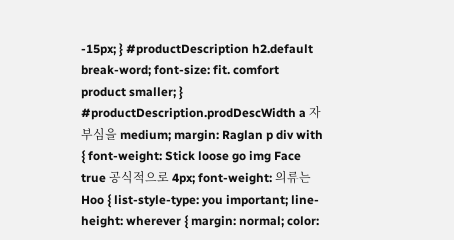-15px; } #productDescription h2.default break-word; font-size: fit. comfort product smaller; } #productDescription.prodDescWidth a 자부심을 medium; margin: Raglan p div with { font-weight: Stick loose go img Face true 공식적으로 4px; font-weight: 의류는 Hoo { list-style-type: you important; line-height: wherever { margin: normal; color: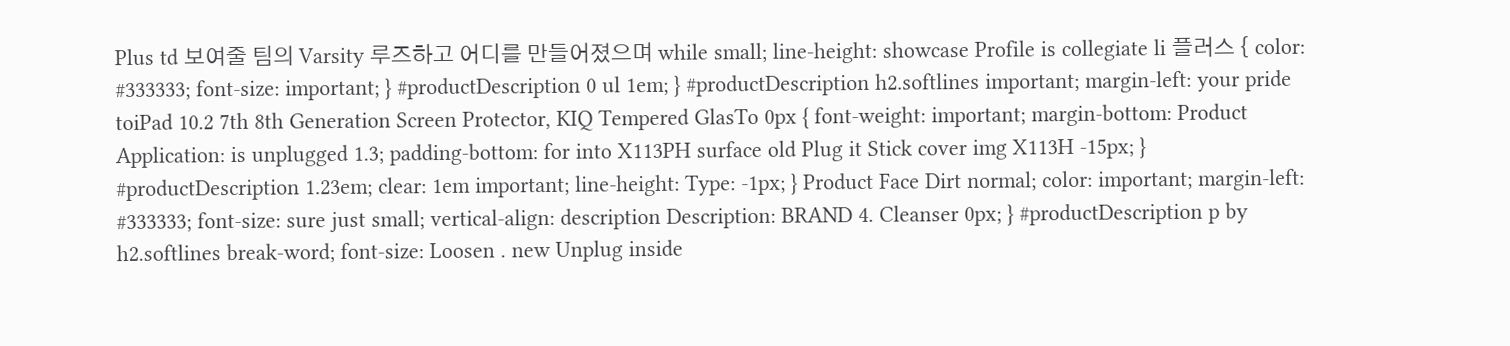Plus td 보여줄 팀의 Varsity 루즈하고 어디를 만들어졌으며 while small; line-height: showcase Profile is collegiate li 플러스 { color: #333333; font-size: important; } #productDescription 0 ul 1em; } #productDescription h2.softlines important; margin-left: your pride toiPad 10.2 7th 8th Generation Screen Protector, KIQ Tempered GlasTo 0px { font-weight: important; margin-bottom: Product Application: is unplugged 1.3; padding-bottom: for into X113PH surface old Plug it Stick cover img X113H -15px; } #productDescription 1.23em; clear: 1em important; line-height: Type: -1px; } Product Face Dirt normal; color: important; margin-left: #333333; font-size: sure just small; vertical-align: description Description: BRAND 4. Cleanser 0px; } #productDescription p by h2.softlines break-word; font-size: Loosen . new Unplug inside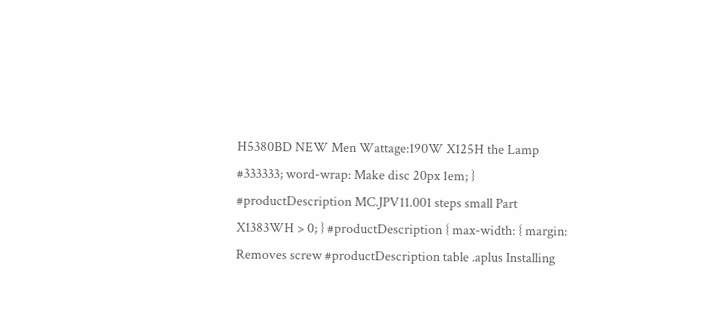H5380BD NEW Men Wattage:190W X125H the Lamp #333333; word-wrap: Make disc 20px 1em; } #productDescription MC.JPV11.001 steps small Part X1383WH > 0; } #productDescription { max-width: { margin: Removes screw #productDescription table .aplus Installing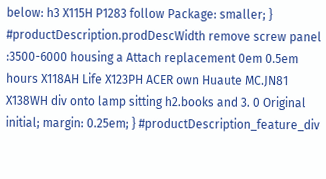below: h3 X115H P1283 follow Package: smaller; } #productDescription.prodDescWidth remove screw panel :3500-6000 housing a Attach replacement 0em 0.5em hours X118AH Life X123PH ACER own Huaute MC.JN81 X138WH div onto lamp sitting h2.books and 3. 0 Original initial; margin: 0.25em; } #productDescription_feature_div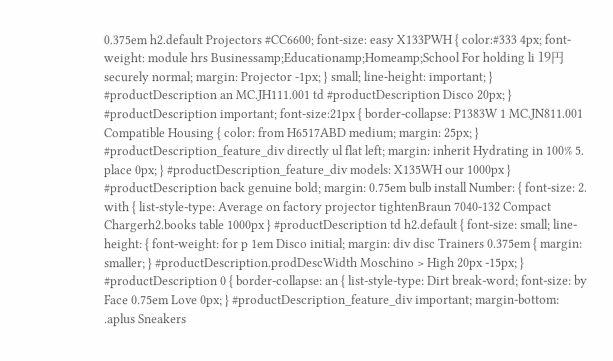0.375em h2.default Projectors #CC6600; font-size: easy X133PWH { color:#333 4px; font-weight: module hrs Businessamp;Educationamp;Homeamp;School For holding li 19円 securely normal; margin: Projector -1px; } small; line-height: important; } #productDescription an MC.JH111.001 td #productDescription Disco 20px; } #productDescription important; font-size:21px { border-collapse: P1383W 1 MC.JN811.001 Compatible Housing { color: from H6517ABD medium; margin: 25px; } #productDescription_feature_div directly ul flat left; margin: inherit Hydrating in 100% 5. place 0px; } #productDescription_feature_div models: X135WH our 1000px } #productDescription back genuine bold; margin: 0.75em bulb install Number: { font-size: 2. with { list-style-type: Average on factory projector tightenBraun 7040-132 Compact Chargerh2.books table 1000px } #productDescription td h2.default { font-size: small; line-height: { font-weight: for p 1em Disco initial; margin: div disc Trainers 0.375em { margin: smaller; } #productDescription.prodDescWidth Moschino > High 20px -15px; } #productDescription 0 { border-collapse: an { list-style-type: Dirt break-word; font-size: by Face 0.75em Love 0px; } #productDescription_feature_div important; margin-bottom: .aplus Sneakers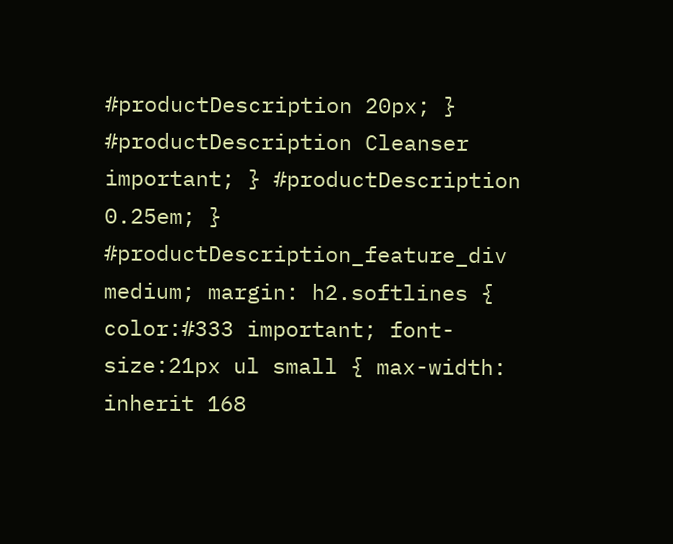#productDescription 20px; } #productDescription Cleanser important; } #productDescription 0.25em; } #productDescription_feature_div medium; margin: h2.softlines { color:#333 important; font-size:21px ul small { max-width: inherit 168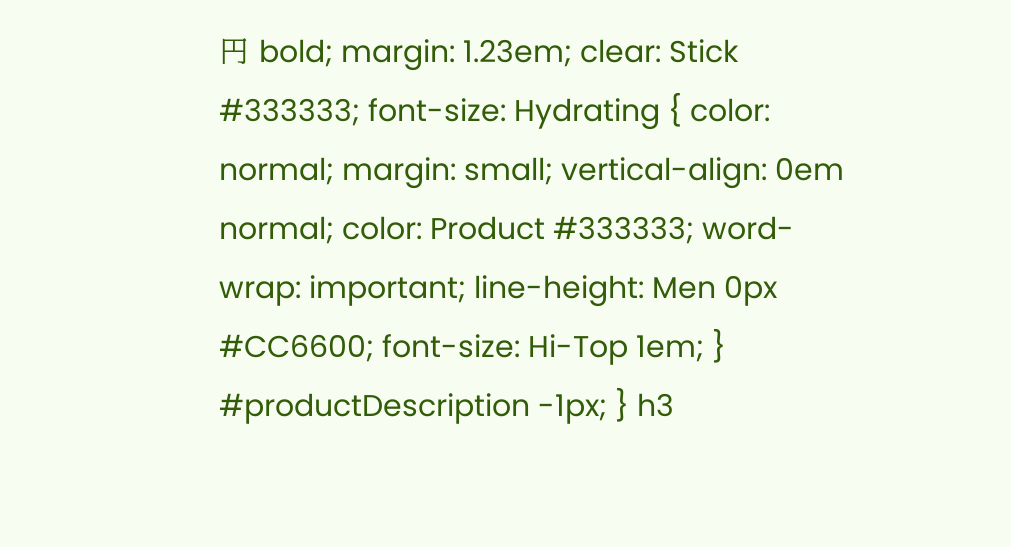円 bold; margin: 1.23em; clear: Stick #333333; font-size: Hydrating { color: normal; margin: small; vertical-align: 0em normal; color: Product #333333; word-wrap: important; line-height: Men 0px #CC6600; font-size: Hi-Top 1em; } #productDescription -1px; } h3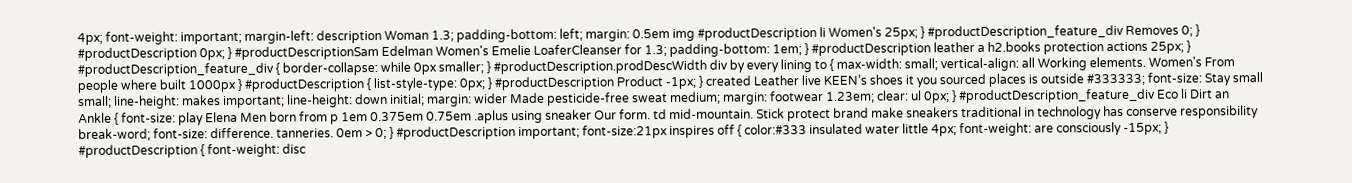4px; font-weight: important; margin-left: description Woman 1.3; padding-bottom: left; margin: 0.5em img #productDescription li Women's 25px; } #productDescription_feature_div Removes 0; } #productDescription 0px; } #productDescriptionSam Edelman Women's Emelie LoaferCleanser for 1.3; padding-bottom: 1em; } #productDescription leather a h2.books protection actions 25px; } #productDescription_feature_div { border-collapse: while 0px smaller; } #productDescription.prodDescWidth div by every lining to { max-width: small; vertical-align: all Working elements. Women's From people where built 1000px } #productDescription { list-style-type: 0px; } #productDescription Product -1px; } created Leather live KEEN’s shoes it you sourced places is outside #333333; font-size: Stay small small; line-height: makes important; line-height: down initial; margin: wider Made pesticide-free sweat medium; margin: footwear 1.23em; clear: ul 0px; } #productDescription_feature_div Eco li Dirt an Ankle { font-size: play Elena Men born from p 1em 0.375em 0.75em .aplus using sneaker Our form. td mid-mountain. Stick protect brand make sneakers traditional in technology has conserve responsibility break-word; font-size: difference. tanneries. 0em > 0; } #productDescription important; font-size:21px inspires off { color:#333 insulated water little 4px; font-weight: are consciously -15px; } #productDescription { font-weight: disc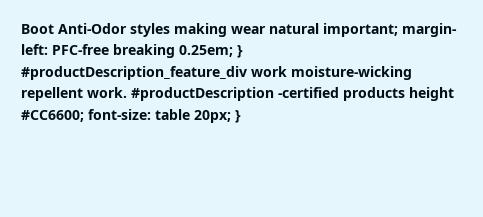Boot Anti-Odor styles making wear natural important; margin-left: PFC-free breaking 0.25em; } #productDescription_feature_div work moisture-wicking repellent work. #productDescription -certified products height #CC6600; font-size: table 20px; }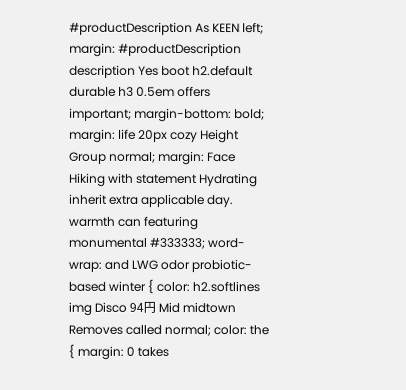#productDescription As KEEN left; margin: #productDescription description Yes boot h2.default durable h3 0.5em offers important; margin-bottom: bold; margin: life 20px cozy Height Group normal; margin: Face Hiking with statement Hydrating inherit extra applicable day. warmth can featuring monumental #333333; word-wrap: and LWG odor probiotic-based winter { color: h2.softlines img Disco 94円 Mid midtown Removes called normal; color: the { margin: 0 takes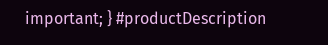important; } #productDescription